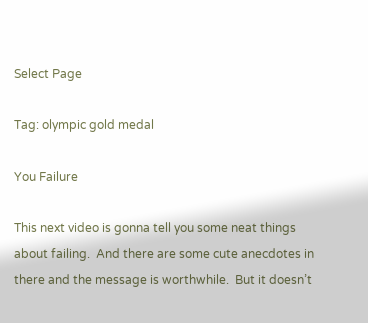Select Page

Tag: olympic gold medal

You Failure

This next video is gonna tell you some neat things about failing.  And there are some cute anecdotes in there and the message is worthwhile.  But it doesn’t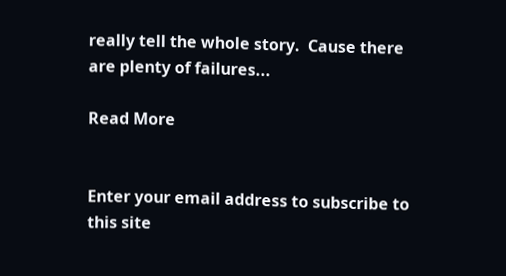really tell the whole story.  Cause there are plenty of failures...

Read More


Enter your email address to subscribe to this site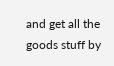and get all the goods stuff by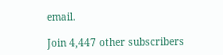email.

Join 4,447 other subscribers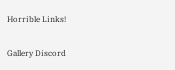Horrible Links!

Gallery Discord